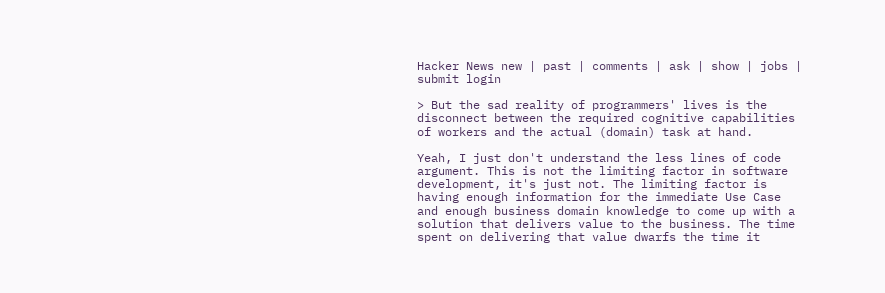Hacker News new | past | comments | ask | show | jobs | submit login

> But the sad reality of programmers' lives is the disconnect between the required cognitive capabilities of workers and the actual (domain) task at hand.

Yeah, I just don't understand the less lines of code argument. This is not the limiting factor in software development, it's just not. The limiting factor is having enough information for the immediate Use Case and enough business domain knowledge to come up with a solution that delivers value to the business. The time spent on delivering that value dwarfs the time it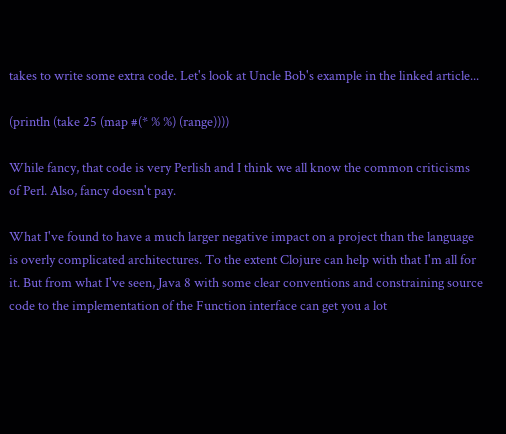takes to write some extra code. Let's look at Uncle Bob's example in the linked article...

(println (take 25 (map #(* % %) (range))))

While fancy, that code is very Perlish and I think we all know the common criticisms of Perl. Also, fancy doesn't pay.

What I've found to have a much larger negative impact on a project than the language is overly complicated architectures. To the extent Clojure can help with that I'm all for it. But from what I've seen, Java 8 with some clear conventions and constraining source code to the implementation of the Function interface can get you a lot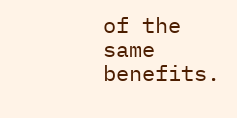of the same benefits.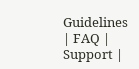Guidelines | FAQ | Support |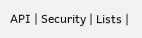API | Security | Lists |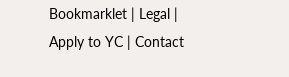Bookmarklet | Legal | Apply to YC | Contact